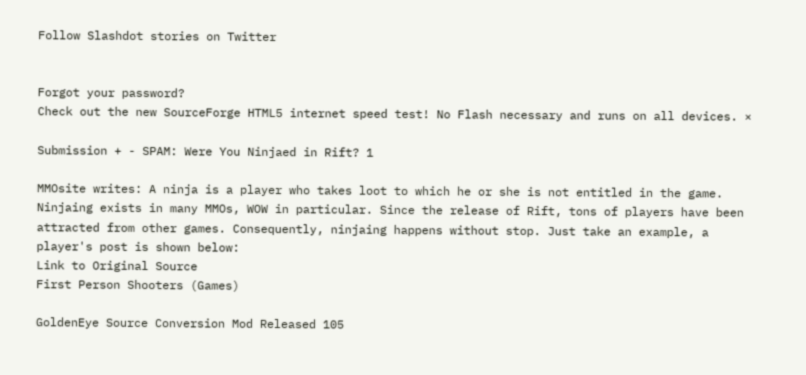Follow Slashdot stories on Twitter


Forgot your password?
Check out the new SourceForge HTML5 internet speed test! No Flash necessary and runs on all devices. ×

Submission + - SPAM: Were You Ninjaed in Rift? 1

MMOsite writes: A ninja is a player who takes loot to which he or she is not entitled in the game. Ninjaing exists in many MMOs, WOW in particular. Since the release of Rift, tons of players have been attracted from other games. Consequently, ninjaing happens without stop. Just take an example, a player's post is shown below:
Link to Original Source
First Person Shooters (Games)

GoldenEye Source Conversion Mod Released 105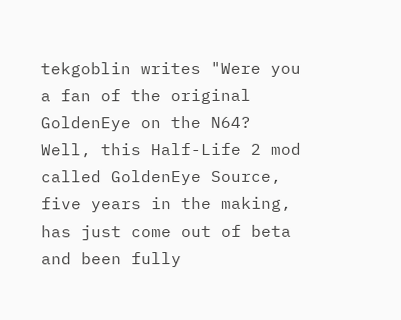tekgoblin writes "Were you a fan of the original GoldenEye on the N64? Well, this Half-Life 2 mod called GoldenEye Source, five years in the making, has just come out of beta and been fully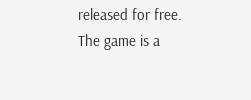released for free. The game is a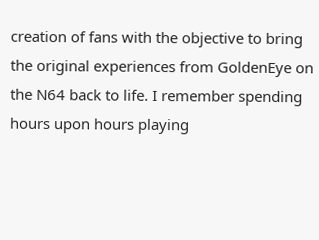creation of fans with the objective to bring the original experiences from GoldenEye on the N64 back to life. I remember spending hours upon hours playing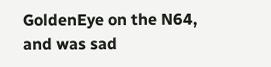GoldenEye on the N64, and was sad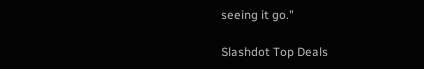seeing it go."

Slashdot Top Deals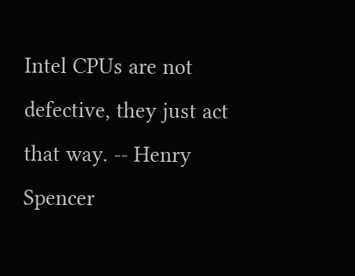Intel CPUs are not defective, they just act that way. -- Henry Spencer